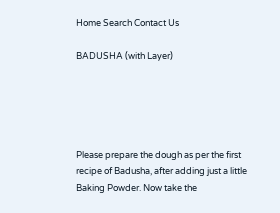Home Search Contact Us

BADUSHA (with Layer)





Please prepare the dough as per the first recipe of Badusha, after adding just a little Baking Powder. Now take the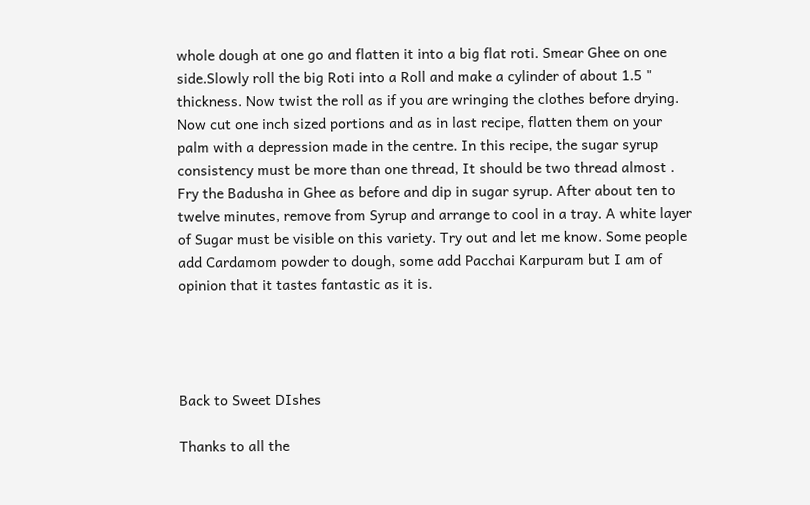whole dough at one go and flatten it into a big flat roti. Smear Ghee on one side.Slowly roll the big Roti into a Roll and make a cylinder of about 1.5 " thickness. Now twist the roll as if you are wringing the clothes before drying. Now cut one inch sized portions and as in last recipe, flatten them on your palm with a depression made in the centre. In this recipe, the sugar syrup consistency must be more than one thread, It should be two thread almost . Fry the Badusha in Ghee as before and dip in sugar syrup. After about ten to twelve minutes, remove from Syrup and arrange to cool in a tray. A white layer of Sugar must be visible on this variety. Try out and let me know. Some people add Cardamom powder to dough, some add Pacchai Karpuram but I am of opinion that it tastes fantastic as it is.




Back to Sweet DIshes

Thanks to all the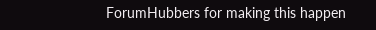ForumHubbers for making this happen